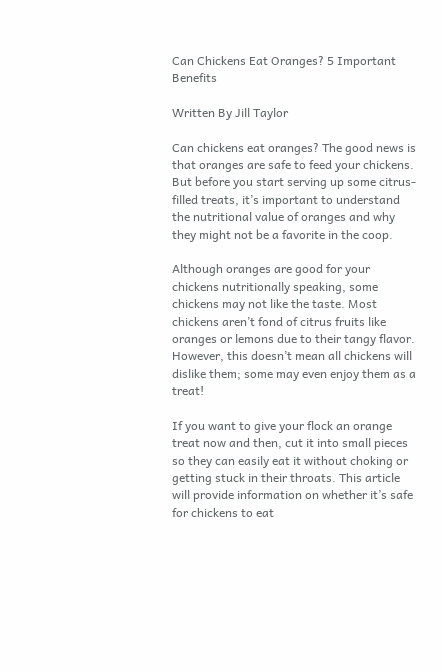Can Chickens Eat Oranges? 5 Important Benefits

Written By Jill Taylor

Can chickens eat oranges? The good news is that oranges are safe to feed your chickens. But before you start serving up some citrus-filled treats, it’s important to understand the nutritional value of oranges and why they might not be a favorite in the coop.

Although oranges are good for your chickens nutritionally speaking, some chickens may not like the taste. Most chickens aren’t fond of citrus fruits like oranges or lemons due to their tangy flavor. However, this doesn’t mean all chickens will dislike them; some may even enjoy them as a treat!

If you want to give your flock an orange treat now and then, cut it into small pieces so they can easily eat it without choking or getting stuck in their throats. This article will provide information on whether it’s safe for chickens to eat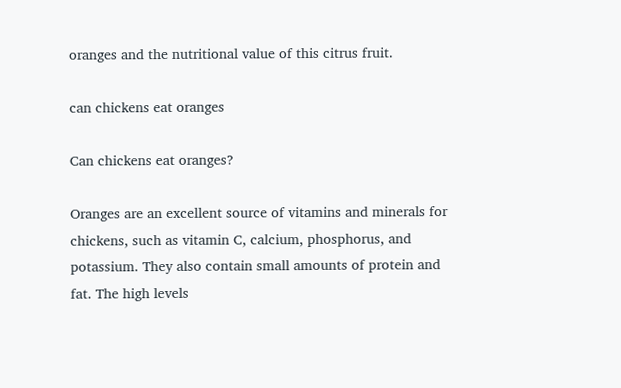oranges and the nutritional value of this citrus fruit.

can chickens eat oranges

Can chickens eat oranges?

Oranges are an excellent source of vitamins and minerals for chickens, such as vitamin C, calcium, phosphorus, and potassium. They also contain small amounts of protein and fat. The high levels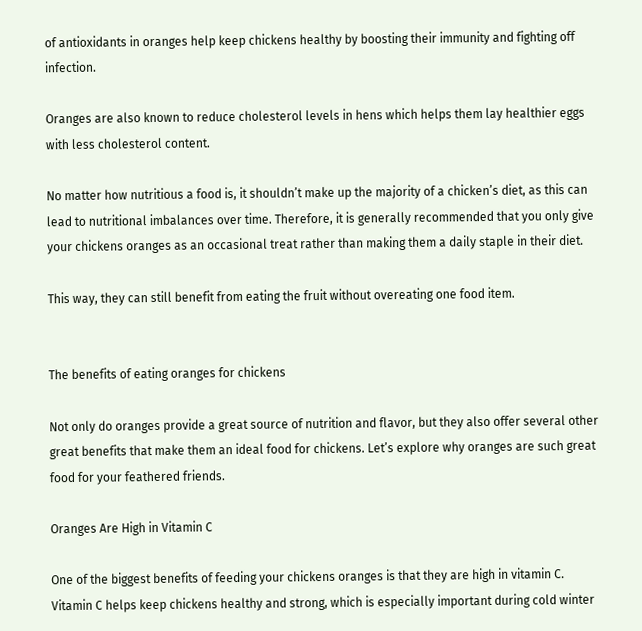of antioxidants in oranges help keep chickens healthy by boosting their immunity and fighting off infection.

Oranges are also known to reduce cholesterol levels in hens which helps them lay healthier eggs with less cholesterol content.

No matter how nutritious a food is, it shouldn’t make up the majority of a chicken’s diet, as this can lead to nutritional imbalances over time. Therefore, it is generally recommended that you only give your chickens oranges as an occasional treat rather than making them a daily staple in their diet.

This way, they can still benefit from eating the fruit without overeating one food item.


The benefits of eating oranges for chickens

Not only do oranges provide a great source of nutrition and flavor, but they also offer several other great benefits that make them an ideal food for chickens. Let’s explore why oranges are such great food for your feathered friends.

Oranges Are High in Vitamin C

One of the biggest benefits of feeding your chickens oranges is that they are high in vitamin C. Vitamin C helps keep chickens healthy and strong, which is especially important during cold winter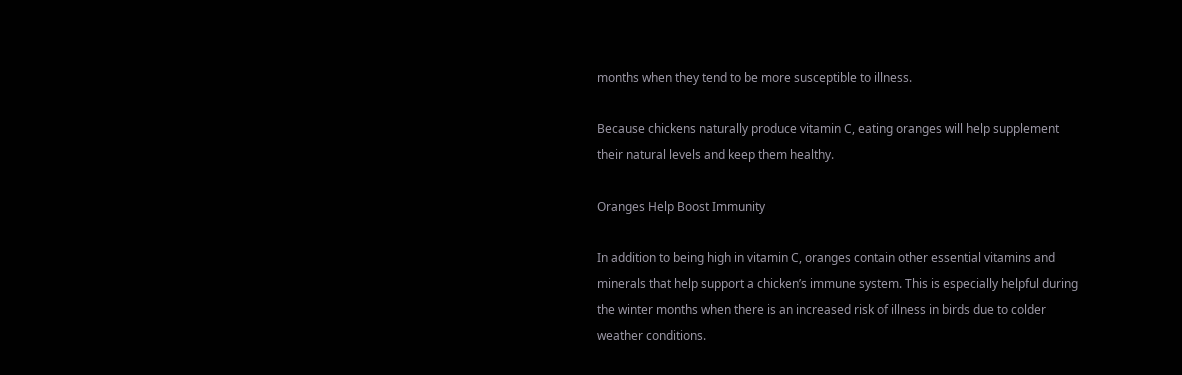months when they tend to be more susceptible to illness.

Because chickens naturally produce vitamin C, eating oranges will help supplement their natural levels and keep them healthy.

Oranges Help Boost Immunity

In addition to being high in vitamin C, oranges contain other essential vitamins and minerals that help support a chicken’s immune system. This is especially helpful during the winter months when there is an increased risk of illness in birds due to colder weather conditions.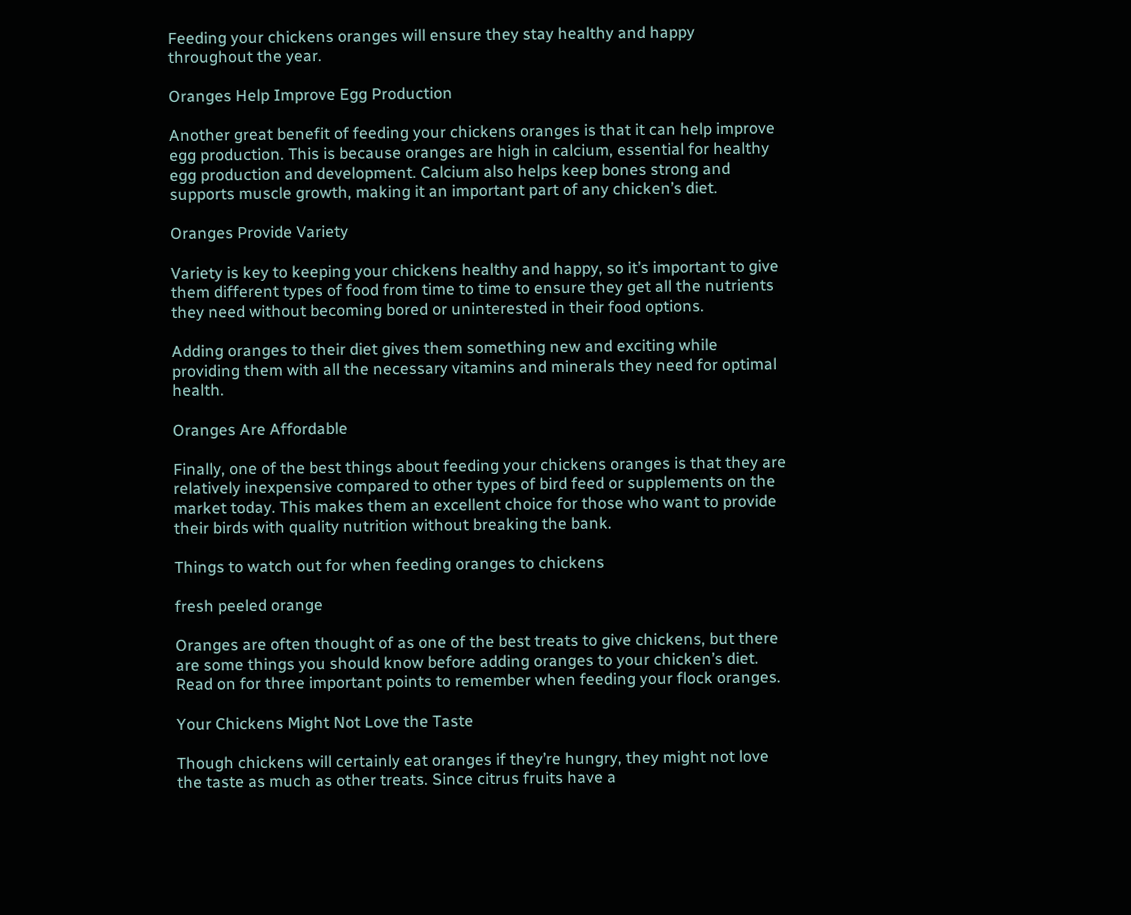Feeding your chickens oranges will ensure they stay healthy and happy throughout the year.

Oranges Help Improve Egg Production

Another great benefit of feeding your chickens oranges is that it can help improve egg production. This is because oranges are high in calcium, essential for healthy egg production and development. Calcium also helps keep bones strong and supports muscle growth, making it an important part of any chicken’s diet.

Oranges Provide Variety

Variety is key to keeping your chickens healthy and happy, so it’s important to give them different types of food from time to time to ensure they get all the nutrients they need without becoming bored or uninterested in their food options.

Adding oranges to their diet gives them something new and exciting while providing them with all the necessary vitamins and minerals they need for optimal health.

Oranges Are Affordable

Finally, one of the best things about feeding your chickens oranges is that they are relatively inexpensive compared to other types of bird feed or supplements on the market today. This makes them an excellent choice for those who want to provide their birds with quality nutrition without breaking the bank.

Things to watch out for when feeding oranges to chickens

fresh peeled orange

Oranges are often thought of as one of the best treats to give chickens, but there are some things you should know before adding oranges to your chicken’s diet. Read on for three important points to remember when feeding your flock oranges.

Your Chickens Might Not Love the Taste

Though chickens will certainly eat oranges if they’re hungry, they might not love the taste as much as other treats. Since citrus fruits have a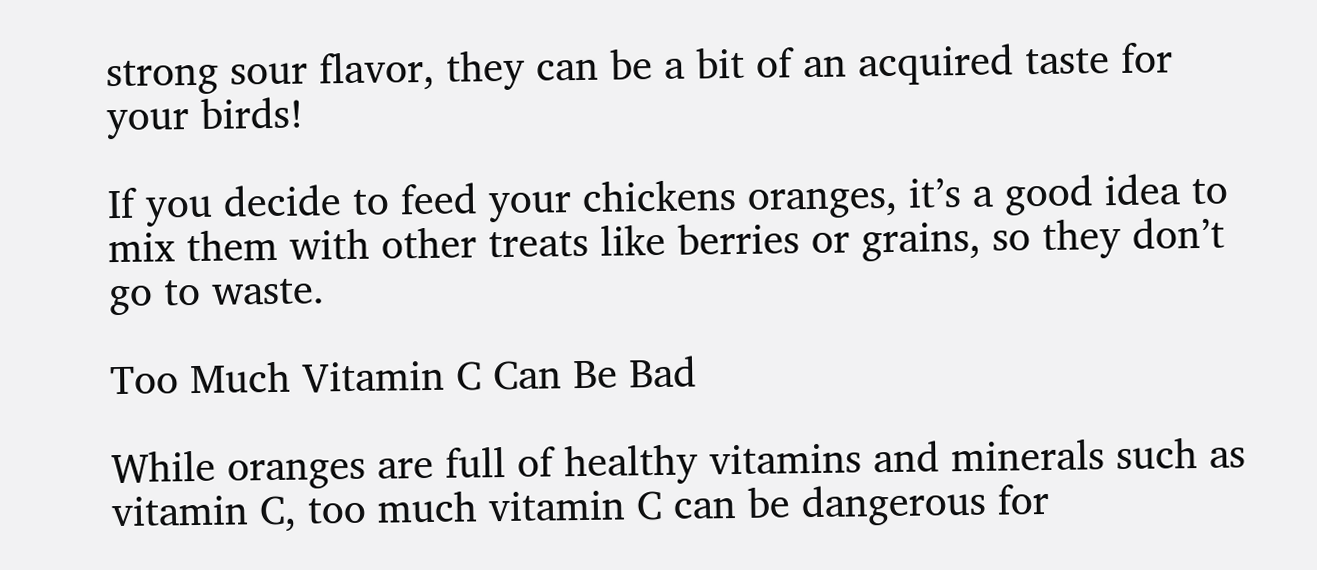strong sour flavor, they can be a bit of an acquired taste for your birds!

If you decide to feed your chickens oranges, it’s a good idea to mix them with other treats like berries or grains, so they don’t go to waste.

Too Much Vitamin C Can Be Bad

While oranges are full of healthy vitamins and minerals such as vitamin C, too much vitamin C can be dangerous for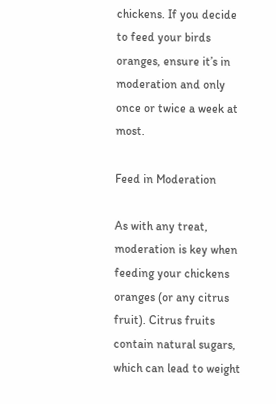chickens. If you decide to feed your birds oranges, ensure it’s in moderation and only once or twice a week at most.

Feed in Moderation

As with any treat, moderation is key when feeding your chickens oranges (or any citrus fruit). Citrus fruits contain natural sugars, which can lead to weight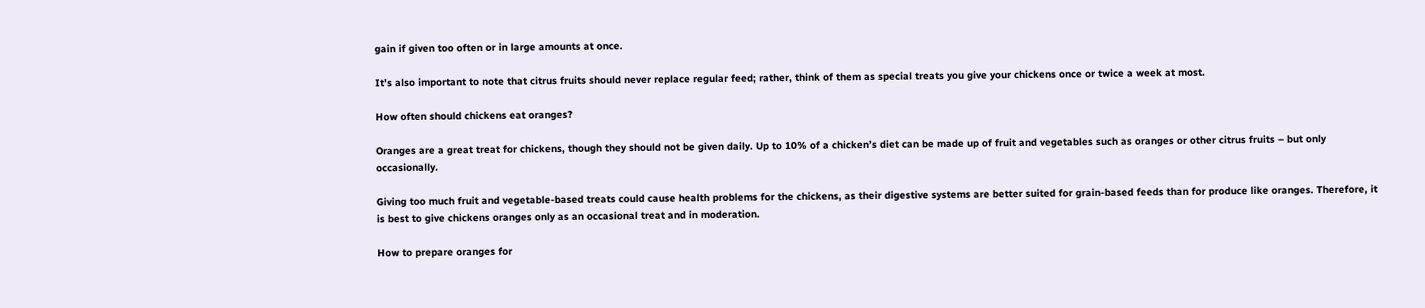gain if given too often or in large amounts at once.

It’s also important to note that citrus fruits should never replace regular feed; rather, think of them as special treats you give your chickens once or twice a week at most.

How often should chickens eat oranges?

Oranges are a great treat for chickens, though they should not be given daily. Up to 10% of a chicken’s diet can be made up of fruit and vegetables such as oranges or other citrus fruits – but only occasionally.

Giving too much fruit and vegetable-based treats could cause health problems for the chickens, as their digestive systems are better suited for grain-based feeds than for produce like oranges. Therefore, it is best to give chickens oranges only as an occasional treat and in moderation.

How to prepare oranges for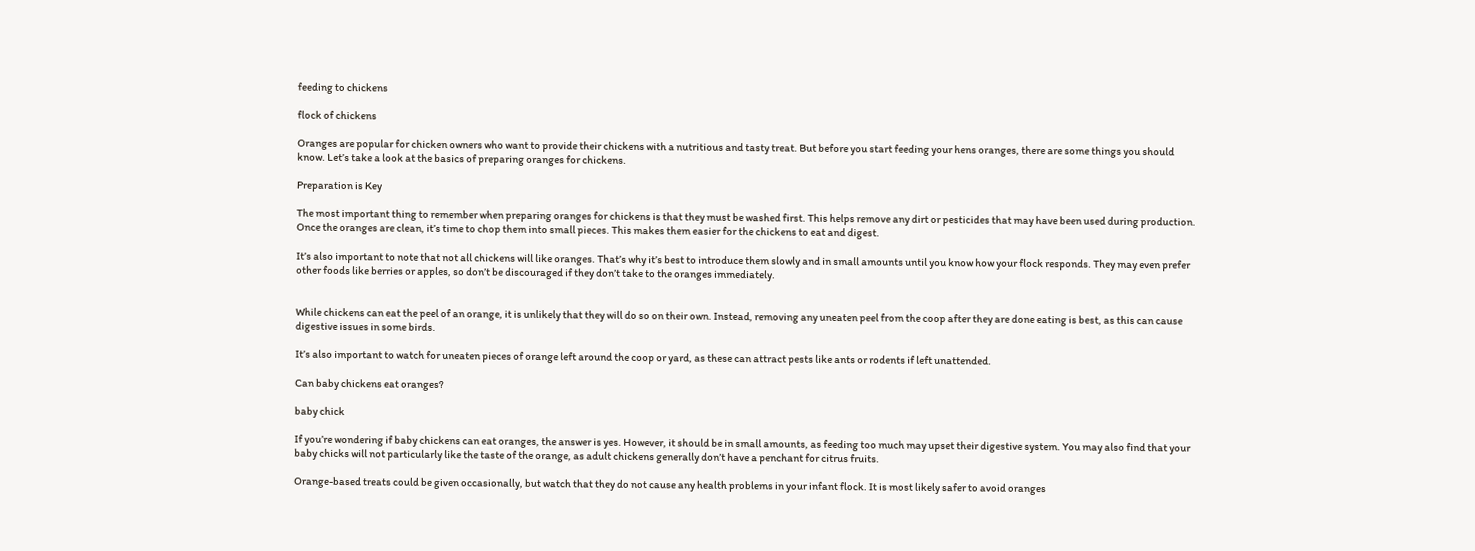feeding to chickens

flock of chickens

Oranges are popular for chicken owners who want to provide their chickens with a nutritious and tasty treat. But before you start feeding your hens oranges, there are some things you should know. Let’s take a look at the basics of preparing oranges for chickens.

Preparation is Key

The most important thing to remember when preparing oranges for chickens is that they must be washed first. This helps remove any dirt or pesticides that may have been used during production. Once the oranges are clean, it’s time to chop them into small pieces. This makes them easier for the chickens to eat and digest.

It’s also important to note that not all chickens will like oranges. That’s why it’s best to introduce them slowly and in small amounts until you know how your flock responds. They may even prefer other foods like berries or apples, so don’t be discouraged if they don’t take to the oranges immediately.


While chickens can eat the peel of an orange, it is unlikely that they will do so on their own. Instead, removing any uneaten peel from the coop after they are done eating is best, as this can cause digestive issues in some birds.

It’s also important to watch for uneaten pieces of orange left around the coop or yard, as these can attract pests like ants or rodents if left unattended.

Can baby chickens eat oranges?

baby chick

If you’re wondering if baby chickens can eat oranges, the answer is yes. However, it should be in small amounts, as feeding too much may upset their digestive system. You may also find that your baby chicks will not particularly like the taste of the orange, as adult chickens generally don’t have a penchant for citrus fruits.

Orange-based treats could be given occasionally, but watch that they do not cause any health problems in your infant flock. It is most likely safer to avoid oranges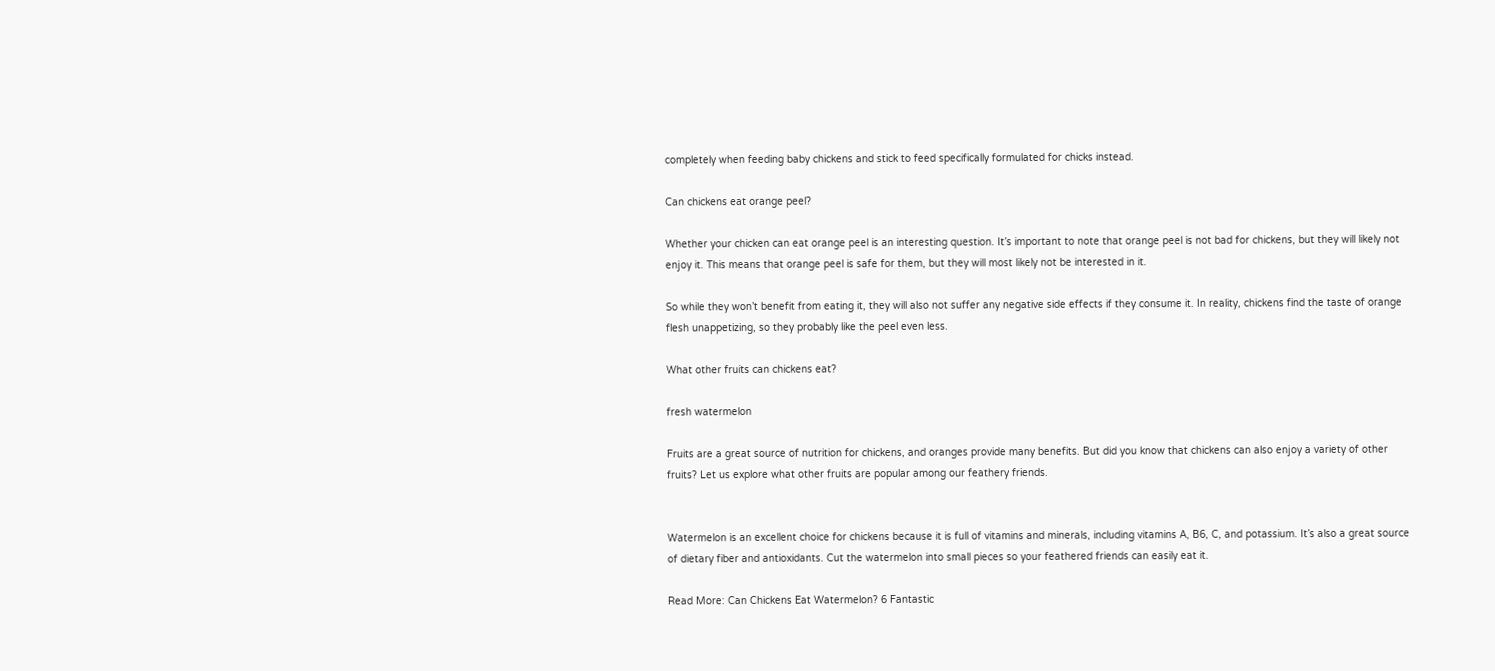completely when feeding baby chickens and stick to feed specifically formulated for chicks instead.

Can chickens eat orange peel?

Whether your chicken can eat orange peel is an interesting question. It’s important to note that orange peel is not bad for chickens, but they will likely not enjoy it. This means that orange peel is safe for them, but they will most likely not be interested in it.

So while they won’t benefit from eating it, they will also not suffer any negative side effects if they consume it. In reality, chickens find the taste of orange flesh unappetizing, so they probably like the peel even less.

What other fruits can chickens eat?

fresh watermelon

Fruits are a great source of nutrition for chickens, and oranges provide many benefits. But did you know that chickens can also enjoy a variety of other fruits? Let us explore what other fruits are popular among our feathery friends.


Watermelon is an excellent choice for chickens because it is full of vitamins and minerals, including vitamins A, B6, C, and potassium. It’s also a great source of dietary fiber and antioxidants. Cut the watermelon into small pieces so your feathered friends can easily eat it.

Read More: Can Chickens Eat Watermelon? 6 Fantastic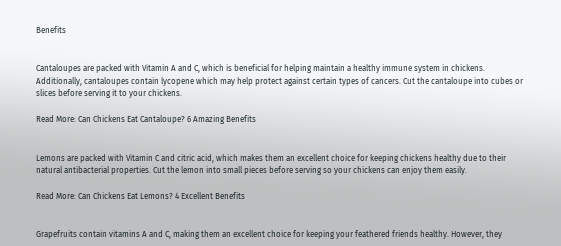Benefits


Cantaloupes are packed with Vitamin A and C, which is beneficial for helping maintain a healthy immune system in chickens. Additionally, cantaloupes contain lycopene which may help protect against certain types of cancers. Cut the cantaloupe into cubes or slices before serving it to your chickens.

Read More: Can Chickens Eat Cantaloupe? 6 Amazing Benefits


Lemons are packed with Vitamin C and citric acid, which makes them an excellent choice for keeping chickens healthy due to their natural antibacterial properties. Cut the lemon into small pieces before serving so your chickens can enjoy them easily.

Read More: Can Chickens Eat Lemons? 4 Excellent Benefits


Grapefruits contain vitamins A and C, making them an excellent choice for keeping your feathered friends healthy. However, they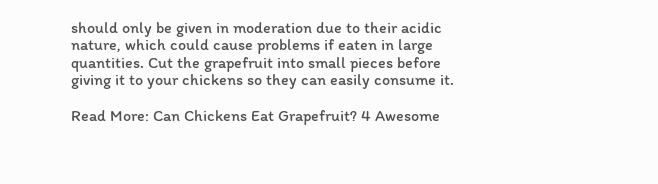should only be given in moderation due to their acidic nature, which could cause problems if eaten in large quantities. Cut the grapefruit into small pieces before giving it to your chickens so they can easily consume it.

Read More: Can Chickens Eat Grapefruit? 4 Awesome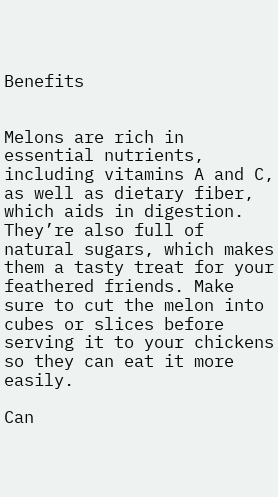Benefits


Melons are rich in essential nutrients, including vitamins A and C, as well as dietary fiber, which aids in digestion. They’re also full of natural sugars, which makes them a tasty treat for your feathered friends. Make sure to cut the melon into cubes or slices before serving it to your chickens so they can eat it more easily.

Can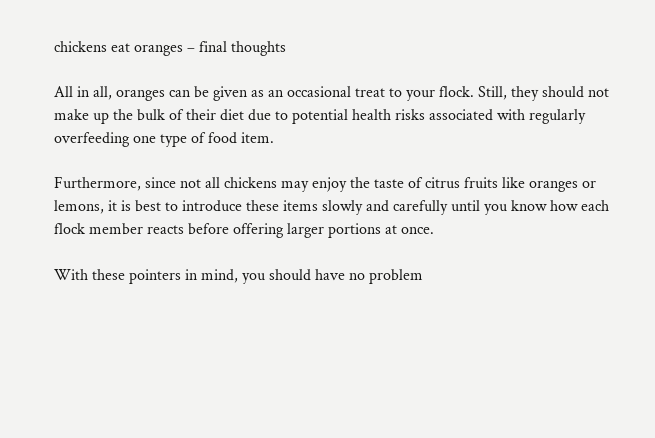chickens eat oranges – final thoughts

All in all, oranges can be given as an occasional treat to your flock. Still, they should not make up the bulk of their diet due to potential health risks associated with regularly overfeeding one type of food item.

Furthermore, since not all chickens may enjoy the taste of citrus fruits like oranges or lemons, it is best to introduce these items slowly and carefully until you know how each flock member reacts before offering larger portions at once.

With these pointers in mind, you should have no problem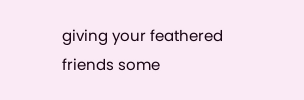giving your feathered friends some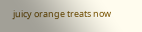juicy orange treats now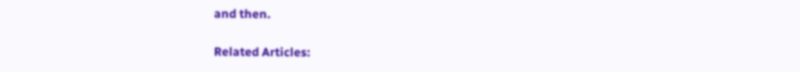and then.

Related Articles: